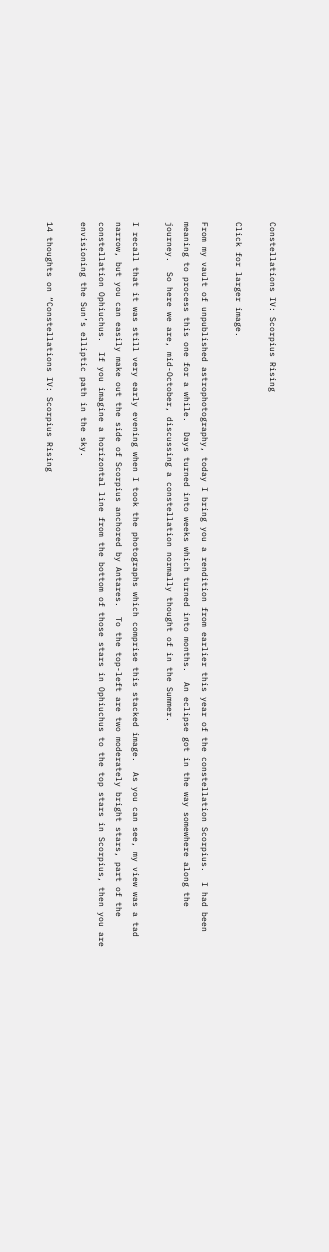Constellations IV: Scorpius Rising

Click for larger image.

From my vault of unpublished astrophotography, today I bring you a rendition from earlier this year of the constellation Scorpius.  I had been meaning to process this one for a while.  Days turned into weeks which turned into months.  An eclipse got in the way somewhere along the journey.  So here we are, mid-October, discussing a constellation normally thought of in the Summer.

I recall that it was still very early evening when I took the photographs which comprise this stacked image.  As you can see, my view was a tad narrow, but you can easily make out the side of Scorpius anchored by Antares.  To the top-left are two moderately bright stars, part of the constellation Ophiuchus.  If you imagine a horizontal line from the bottom of those stars in Ophiuchus to the top stars in Scorpius, then you are envisioning the Sun’s elliptic path in the sky.

14 thoughts on “Constellations IV: Scorpius Rising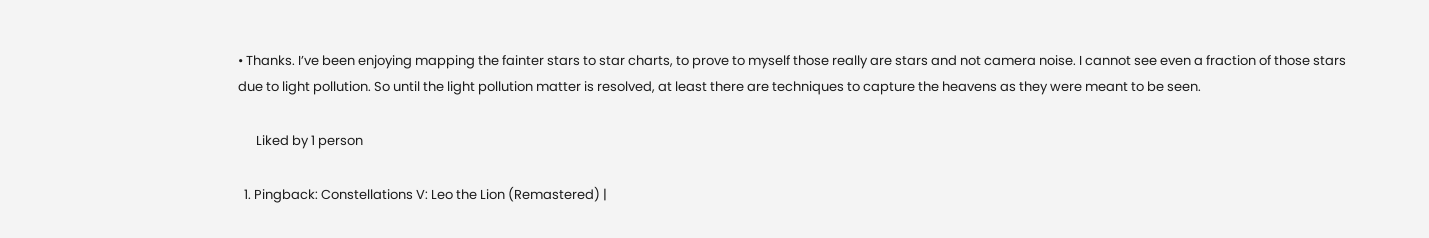• Thanks. I’ve been enjoying mapping the fainter stars to star charts, to prove to myself those really are stars and not camera noise. I cannot see even a fraction of those stars due to light pollution. So until the light pollution matter is resolved, at least there are techniques to capture the heavens as they were meant to be seen.

      Liked by 1 person

  1. Pingback: Constellations V: Leo the Lion (Remastered) |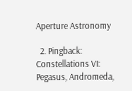Aperture Astronomy

  2. Pingback: Constellations VI: Pegasus, Andromeda,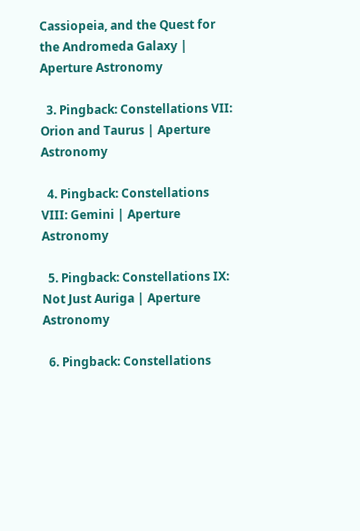Cassiopeia, and the Quest for the Andromeda Galaxy | Aperture Astronomy

  3. Pingback: Constellations VII: Orion and Taurus | Aperture Astronomy

  4. Pingback: Constellations VIII: Gemini | Aperture Astronomy

  5. Pingback: Constellations IX: Not Just Auriga | Aperture Astronomy

  6. Pingback: Constellations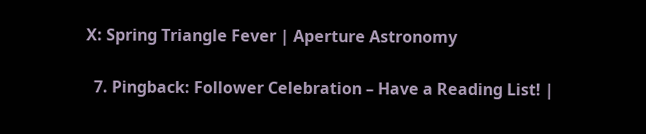X: Spring Triangle Fever | Aperture Astronomy

  7. Pingback: Follower Celebration – Have a Reading List! |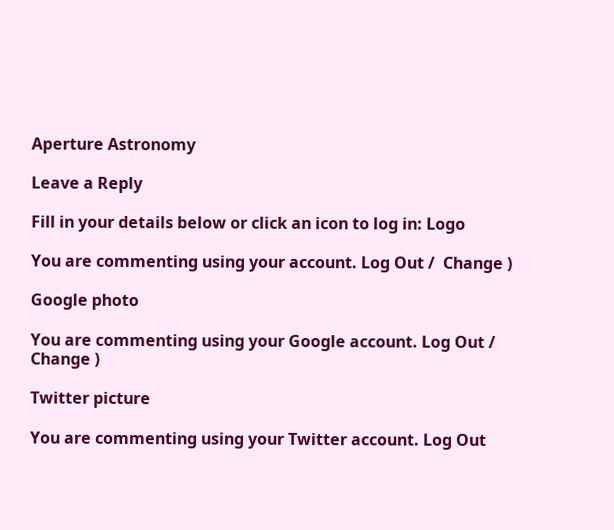Aperture Astronomy

Leave a Reply

Fill in your details below or click an icon to log in: Logo

You are commenting using your account. Log Out /  Change )

Google photo

You are commenting using your Google account. Log Out /  Change )

Twitter picture

You are commenting using your Twitter account. Log Out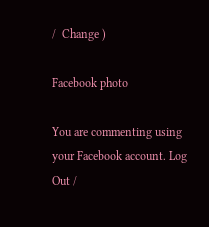/  Change )

Facebook photo

You are commenting using your Facebook account. Log Out /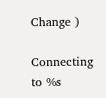Change )

Connecting to %s